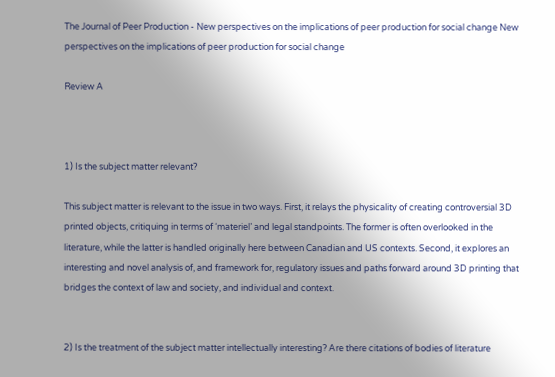The Journal of Peer Production - New perspectives on the implications of peer production for social change New perspectives on the implications of peer production for social change

Review A



1) Is the subject matter relevant?

This subject matter is relevant to the issue in two ways. First, it relays the physicality of creating controversial 3D printed objects, critiquing in terms of ‘materiel’ and legal standpoints. The former is often overlooked in the literature, while the latter is handled originally here between Canadian and US contexts. Second, it explores an interesting and novel analysis of, and framework for, regulatory issues and paths forward around 3D printing that bridges the context of law and society, and individual and context.


2) Is the treatment of the subject matter intellectually interesting? Are there citations of bodies of literature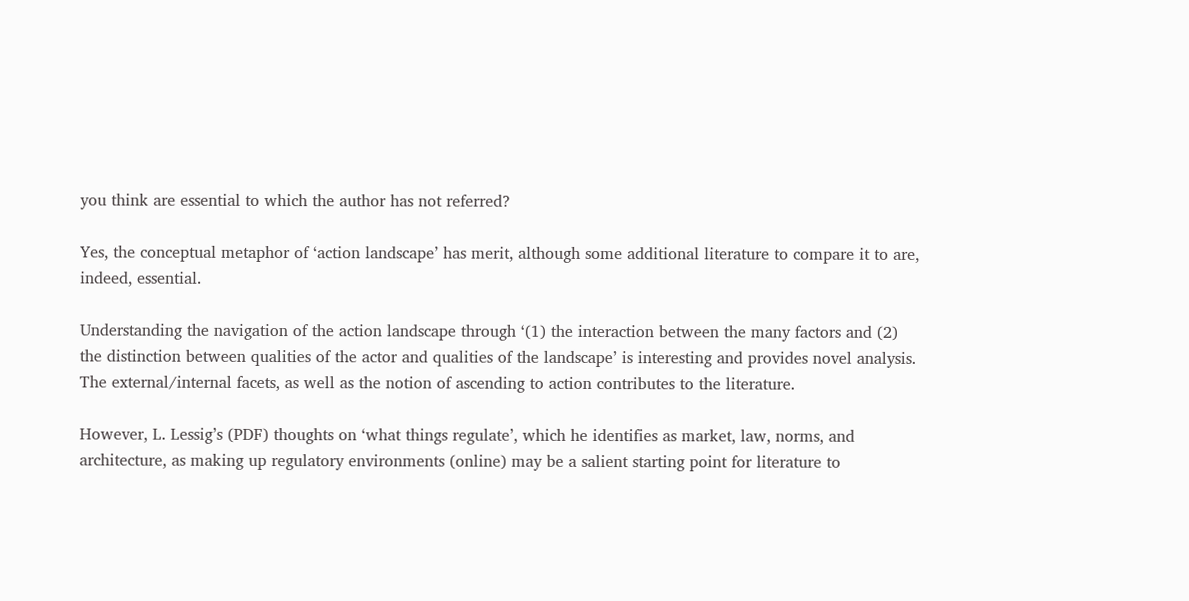you think are essential to which the author has not referred?

Yes, the conceptual metaphor of ‘action landscape’ has merit, although some additional literature to compare it to are, indeed, essential.

Understanding the navigation of the action landscape through ‘(1) the interaction between the many factors and (2) the distinction between qualities of the actor and qualities of the landscape’ is interesting and provides novel analysis. The external/internal facets, as well as the notion of ascending to action contributes to the literature.

However, L. Lessig’s (PDF) thoughts on ‘what things regulate’, which he identifies as market, law, norms, and architecture, as making up regulatory environments (online) may be a salient starting point for literature to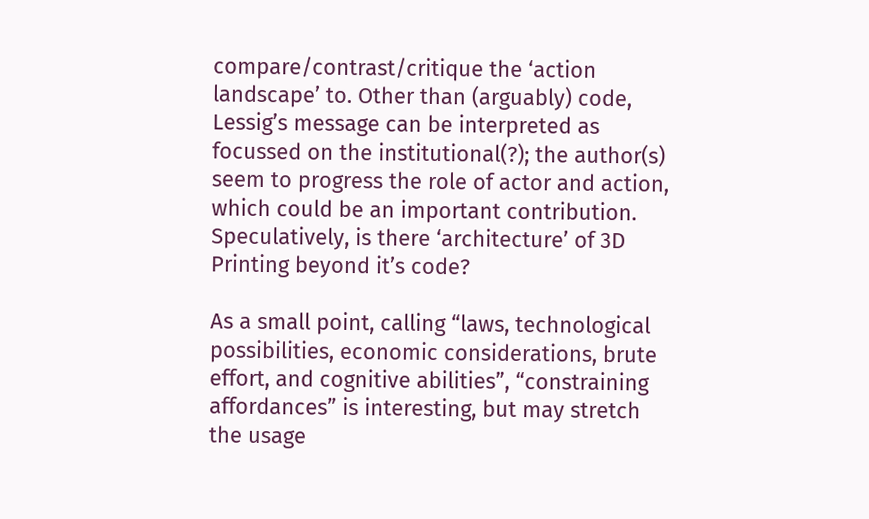compare/contrast/critique the ‘action landscape’ to. Other than (arguably) code, Lessig’s message can be interpreted as focussed on the institutional(?); the author(s) seem to progress the role of actor and action, which could be an important contribution. Speculatively, is there ‘architecture’ of 3D Printing beyond it’s code?

As a small point, calling “laws, technological possibilities, economic considerations, brute effort, and cognitive abilities”, “constraining affordances” is interesting, but may stretch the usage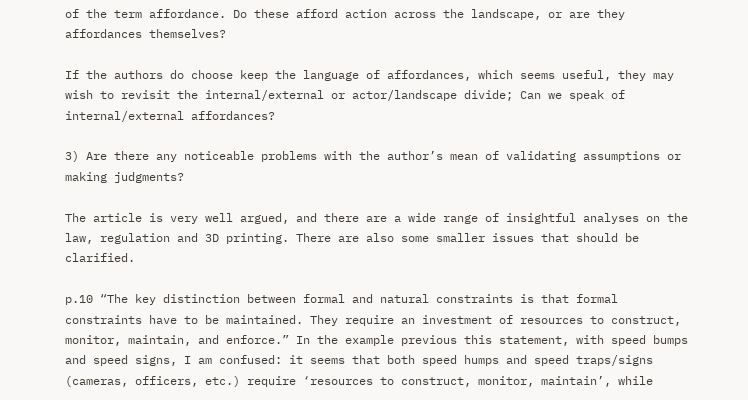of the term affordance. Do these afford action across the landscape, or are they affordances themselves?

If the authors do choose keep the language of affordances, which seems useful, they may wish to revisit the internal/external or actor/landscape divide; Can we speak of internal/external affordances?

3) Are there any noticeable problems with the author’s mean of validating assumptions or making judgments?

The article is very well argued, and there are a wide range of insightful analyses on the law, regulation and 3D printing. There are also some smaller issues that should be clarified.

p.10 “The key distinction between formal and natural constraints is that formal constraints have to be maintained. They require an investment of resources to construct, monitor, maintain, and enforce.” In the example previous this statement, with speed bumps and speed signs, I am confused: it seems that both speed humps and speed traps/signs (cameras, officers, etc.) require ‘resources to construct, monitor, maintain’, while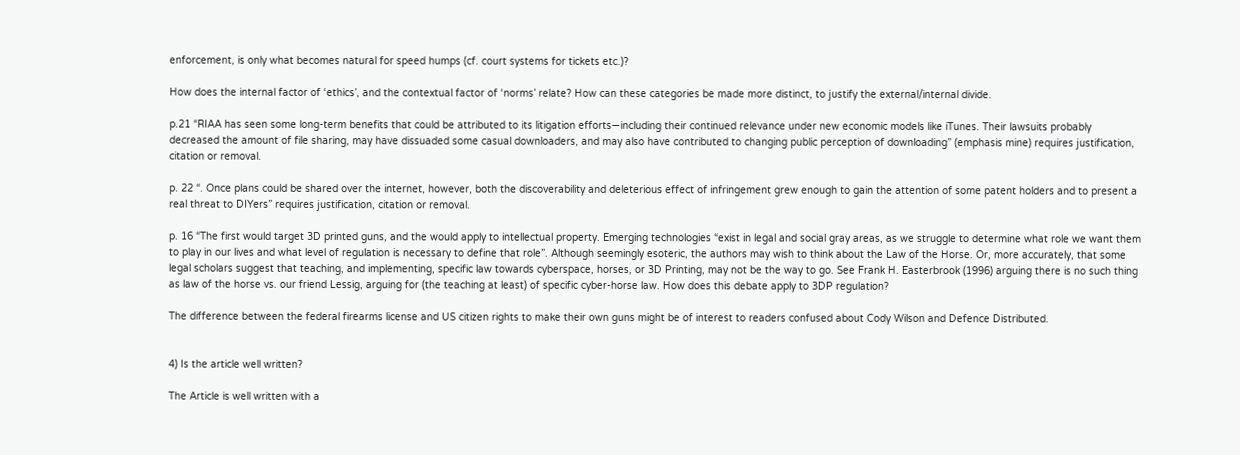enforcement, is only what becomes natural for speed humps (cf. court systems for tickets etc.)?

How does the internal factor of ‘ethics’, and the contextual factor of ‘norms’ relate? How can these categories be made more distinct, to justify the external/internal divide.

p.21 “RIAA has seen some long-term benefits that could be attributed to its litigation efforts—including their continued relevance under new economic models like iTunes. Their lawsuits probably decreased the amount of file sharing, may have dissuaded some casual downloaders, and may also have contributed to changing public perception of downloading” (emphasis mine) requires justification, citation or removal.

p. 22 “. Once plans could be shared over the internet, however, both the discoverability and deleterious effect of infringement grew enough to gain the attention of some patent holders and to present a real threat to DIYers” requires justification, citation or removal.

p. 16 “The first would target 3D printed guns, and the would apply to intellectual property. Emerging technologies “exist in legal and social gray areas, as we struggle to determine what role we want them to play in our lives and what level of regulation is necessary to define that role”. Although seemingly esoteric, the authors may wish to think about the Law of the Horse. Or, more accurately, that some legal scholars suggest that teaching, and implementing, specific law towards cyberspace, horses, or 3D Printing, may not be the way to go. See Frank H. Easterbrook (1996) arguing there is no such thing as law of the horse vs. our friend Lessig, arguing for (the teaching at least) of specific cyber-horse law. How does this debate apply to 3DP regulation?

The difference between the federal firearms license and US citizen rights to make their own guns might be of interest to readers confused about Cody Wilson and Defence Distributed.


4) Is the article well written?

The Article is well written with a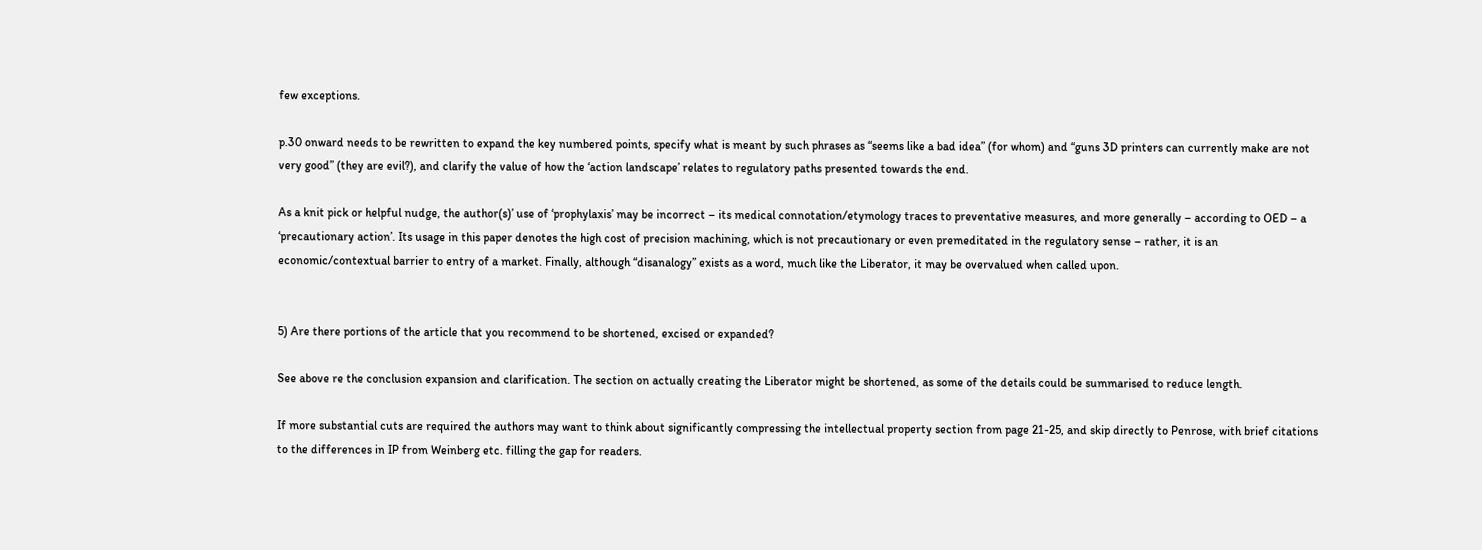few exceptions.

p.30 onward needs to be rewritten to expand the key numbered points, specify what is meant by such phrases as “seems like a bad idea” (for whom) and “guns 3D printers can currently make are not very good” (they are evil?), and clarify the value of how the ‘action landscape’ relates to regulatory paths presented towards the end.

As a knit pick or helpful nudge, the author(s)’ use of ‘prophylaxis’ may be incorrect – its medical connotation/etymology traces to preventative measures, and more generally – according to OED – a ‘precautionary action’. Its usage in this paper denotes the high cost of precision machining, which is not precautionary or even premeditated in the regulatory sense – rather, it is an economic/contextual barrier to entry of a market. Finally, although “disanalogy” exists as a word, much like the Liberator, it may be overvalued when called upon.


5) Are there portions of the article that you recommend to be shortened, excised or expanded?

See above re the conclusion expansion and clarification. The section on actually creating the Liberator might be shortened, as some of the details could be summarised to reduce length.

If more substantial cuts are required the authors may want to think about significantly compressing the intellectual property section from page 21-25, and skip directly to Penrose, with brief citations to the differences in IP from Weinberg etc. filling the gap for readers.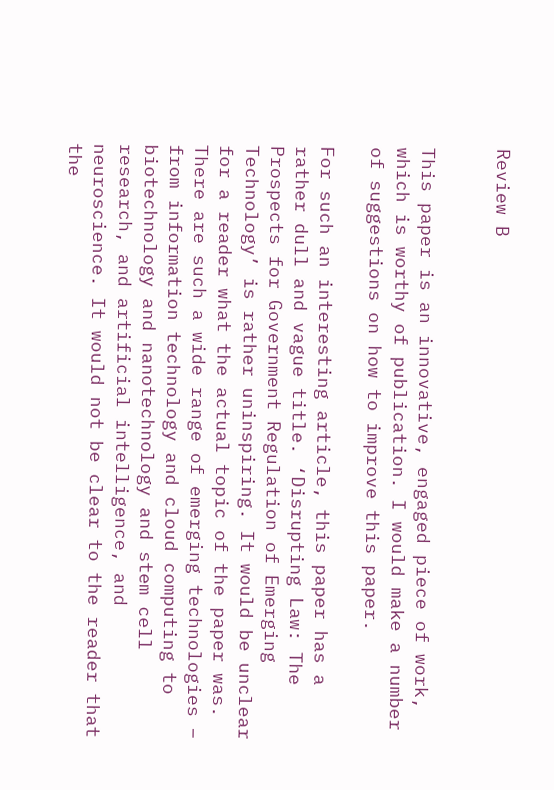Review B


This paper is an innovative, engaged piece of work, which is worthy of publication. I would make a number of suggestions on how to improve this paper.

For such an interesting article, this paper has a rather dull and vague title. ‘Disrupting Law: The Prospects for Government Regulation of Emerging Technology’ is rather uninspiring. It would be unclear for a reader what the actual topic of the paper was. There are such a wide range of emerging technologies – from information technology and cloud computing to biotechnology and nanotechnology and stem cell research, and artificial intelligence, and neuroscience. It would not be clear to the reader that the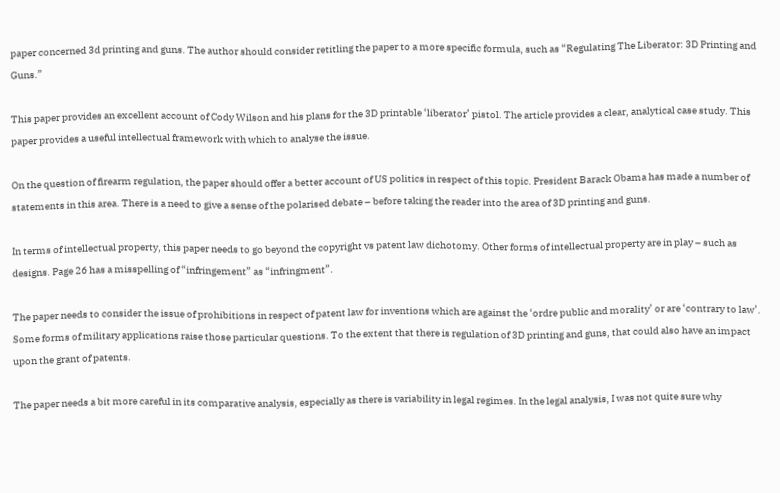paper concerned 3d printing and guns. The author should consider retitling the paper to a more specific formula, such as “Regulating The Liberator: 3D Printing and Guns.”

This paper provides an excellent account of Cody Wilson and his plans for the 3D printable ‘liberator’ pistol. The article provides a clear, analytical case study. This paper provides a useful intellectual framework with which to analyse the issue.

On the question of firearm regulation, the paper should offer a better account of US politics in respect of this topic. President Barack Obama has made a number of statements in this area. There is a need to give a sense of the polarised debate – before taking the reader into the area of 3D printing and guns.

In terms of intellectual property, this paper needs to go beyond the copyright vs patent law dichotomy. Other forms of intellectual property are in play – such as designs. Page 26 has a misspelling of “infringement” as “infringment”.

The paper needs to consider the issue of prohibitions in respect of patent law for inventions which are against the ‘ordre public and morality’ or are ‘contrary to law’. Some forms of military applications raise those particular questions. To the extent that there is regulation of 3D printing and guns, that could also have an impact upon the grant of patents.

The paper needs a bit more careful in its comparative analysis, especially as there is variability in legal regimes. In the legal analysis, I was not quite sure why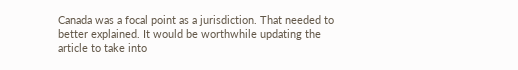Canada was a focal point as a jurisdiction. That needed to better explained. It would be worthwhile updating the article to take into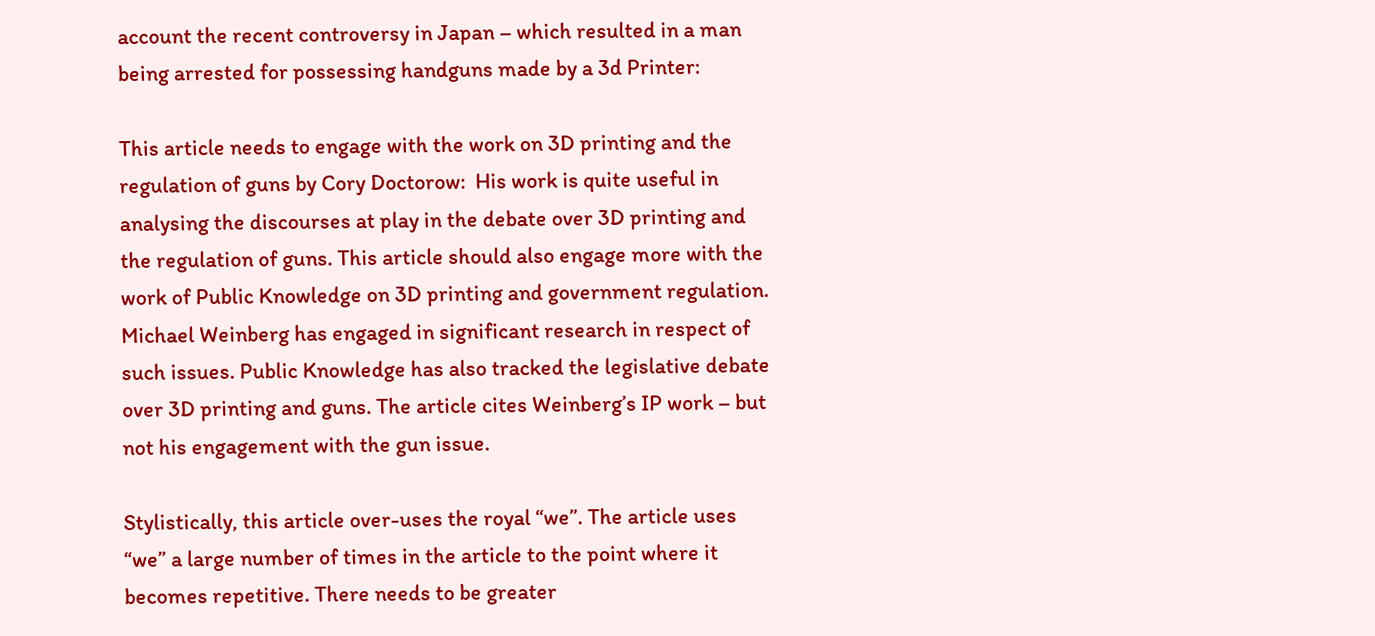account the recent controversy in Japan – which resulted in a man being arrested for possessing handguns made by a 3d Printer:

This article needs to engage with the work on 3D printing and the regulation of guns by Cory Doctorow:  His work is quite useful in analysing the discourses at play in the debate over 3D printing and the regulation of guns. This article should also engage more with the work of Public Knowledge on 3D printing and government regulation. Michael Weinberg has engaged in significant research in respect of such issues. Public Knowledge has also tracked the legislative debate over 3D printing and guns. The article cites Weinberg’s IP work – but not his engagement with the gun issue.

Stylistically, this article over-uses the royal “we”. The article uses “we” a large number of times in the article to the point where it becomes repetitive. There needs to be greater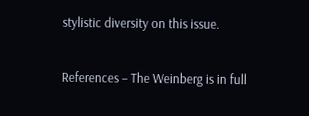stylistic diversity on this issue.

References – The Weinberg is in full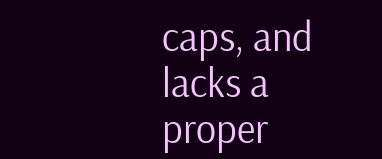caps, and lacks a proper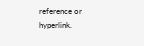reference or hyperlink.